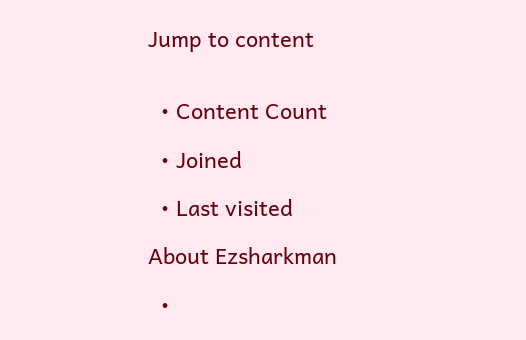Jump to content


  • Content Count

  • Joined

  • Last visited

About Ezsharkman

  •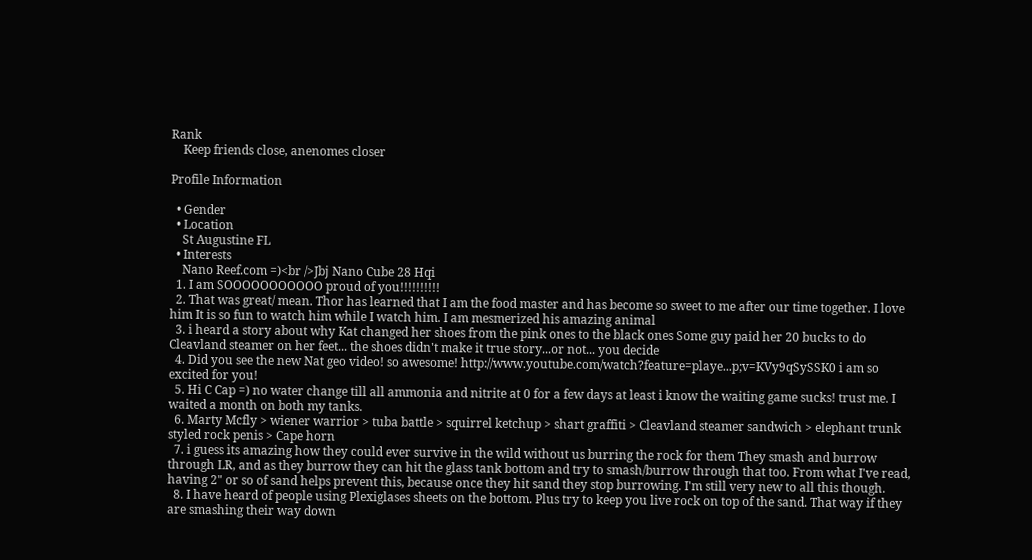Rank
    Keep friends close, anenomes closer

Profile Information

  • Gender
  • Location
    St Augustine FL
  • Interests
    Nano Reef.com =)<br />Jbj Nano Cube 28 Hqi
  1. I am SOOOOOOOOOOO proud of you!!!!!!!!!!
  2. That was great/ mean. Thor has learned that I am the food master and has become so sweet to me after our time together. I love him It is so fun to watch him while I watch him. I am mesmerized his amazing animal
  3. i heard a story about why Kat changed her shoes from the pink ones to the black ones Some guy paid her 20 bucks to do Cleavland steamer on her feet... the shoes didn't make it true story...or not... you decide
  4. Did you see the new Nat geo video! so awesome! http://www.youtube.com/watch?feature=playe...p;v=KVy9qSySSK0 i am so excited for you!
  5. Hi C Cap =) no water change till all ammonia and nitrite at 0 for a few days at least i know the waiting game sucks! trust me. I waited a month on both my tanks.
  6. Marty Mcfly > wiener warrior > tuba battle > squirrel ketchup > shart graffiti > Cleavland steamer sandwich > elephant trunk styled rock penis > Cape horn
  7. i guess its amazing how they could ever survive in the wild without us burring the rock for them They smash and burrow through LR, and as they burrow they can hit the glass tank bottom and try to smash/burrow through that too. From what I've read, having 2" or so of sand helps prevent this, because once they hit sand they stop burrowing. I'm still very new to all this though.
  8. I have heard of people using Plexiglases sheets on the bottom. Plus try to keep you live rock on top of the sand. That way if they are smashing their way down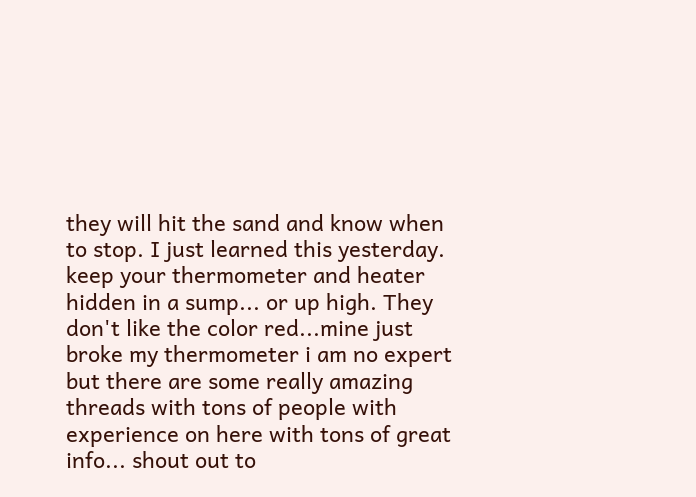they will hit the sand and know when to stop. I just learned this yesterday. keep your thermometer and heater hidden in a sump... or up high. They don't like the color red...mine just broke my thermometer i am no expert but there are some really amazing threads with tons of people with experience on here with tons of great info... shout out to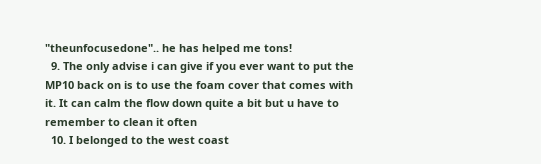"theunfocusedone".. he has helped me tons!
  9. The only advise i can give if you ever want to put the MP10 back on is to use the foam cover that comes with it. It can calm the flow down quite a bit but u have to remember to clean it often
  10. I belonged to the west coast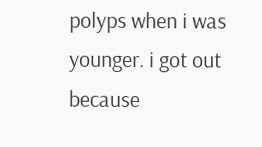polyps when i was younger. i got out because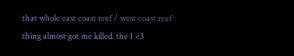that whole east coast reef / west coast reef thing almost got me killed. the I <3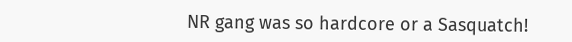NR gang was so hardcore or a Sasquatch!